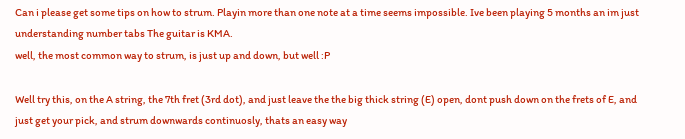Can i please get some tips on how to strum. Playin more than one note at a time seems impossible. Ive been playing 5 months an im just understanding number tabs The guitar is KMA.
well, the most common way to strum, is just up and down, but well :P

Well try this, on the A string, the 7th fret (3rd dot), and just leave the the big thick string (E) open, dont push down on the frets of E, and just get your pick, and strum downwards continuosly, thats an easy way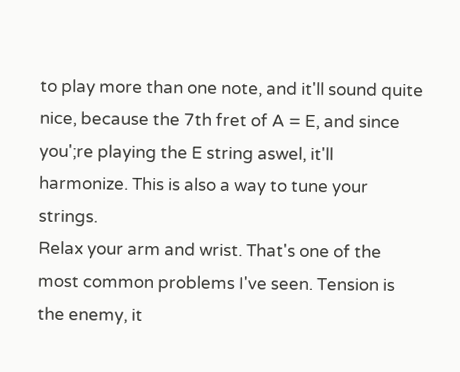to play more than one note, and it'll sound quite nice, because the 7th fret of A = E, and since you';re playing the E string aswel, it'll harmonize. This is also a way to tune your strings.
Relax your arm and wrist. That's one of the most common problems I've seen. Tension is the enemy, it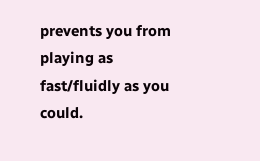prevents you from playing as fast/fluidly as you could.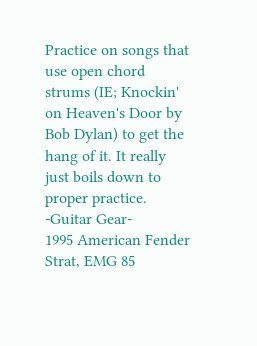Practice on songs that use open chord strums (IE; Knockin' on Heaven's Door by Bob Dylan) to get the hang of it. It really just boils down to proper practice.
-Guitar Gear-
1995 American Fender Strat, EMG 85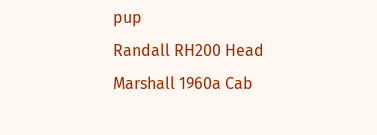pup
Randall RH200 Head
Marshall 1960a Cab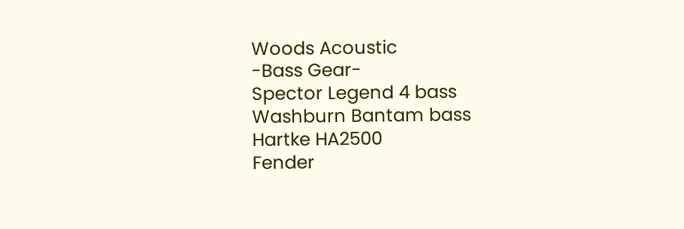Woods Acoustic
-Bass Gear-
Spector Legend 4 bass
Washburn Bantam bass
Hartke HA2500
Fender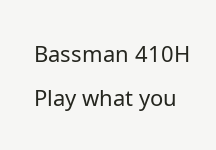Bassman 410H
Play what you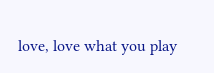love, love what you play